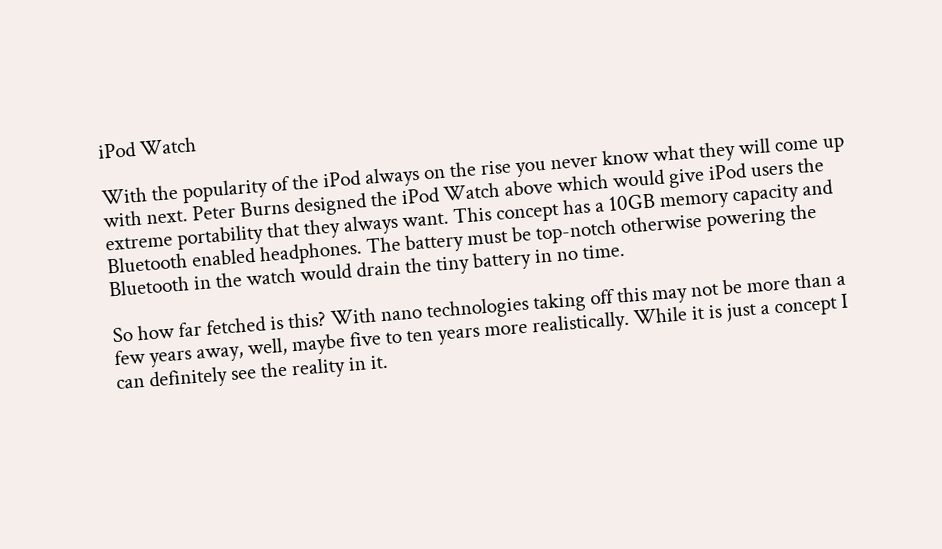iPod Watch

With the popularity of the iPod always on the rise you never know what they will come up with next. Peter Burns designed the iPod Watch above which would give iPod users the extreme portability that they always want. This concept has a 10GB memory capacity and Bluetooth enabled headphones. The battery must be top-notch otherwise powering the Bluetooth in the watch would drain the tiny battery in no time.

So how far fetched is this? With nano technologies taking off this may not be more than a few years away, well, maybe five to ten years more realistically. While it is just a concept I can definitely see the reality in it.